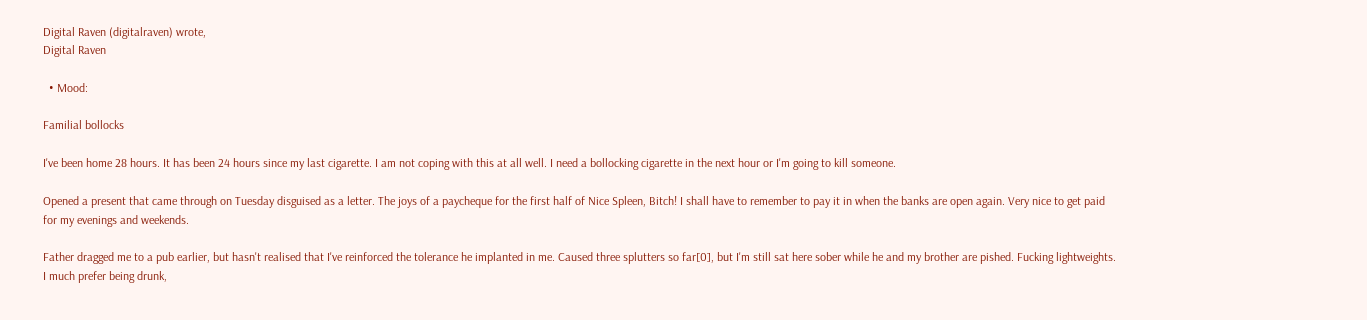Digital Raven (digitalraven) wrote,
Digital Raven

  • Mood:

Familial bollocks

I've been home 28 hours. It has been 24 hours since my last cigarette. I am not coping with this at all well. I need a bollocking cigarette in the next hour or I'm going to kill someone.

Opened a present that came through on Tuesday disguised as a letter. The joys of a paycheque for the first half of Nice Spleen, Bitch! I shall have to remember to pay it in when the banks are open again. Very nice to get paid for my evenings and weekends.

Father dragged me to a pub earlier, but hasn't realised that I've reinforced the tolerance he implanted in me. Caused three splutters so far[0], but I'm still sat here sober while he and my brother are pished. Fucking lightweights. I much prefer being drunk,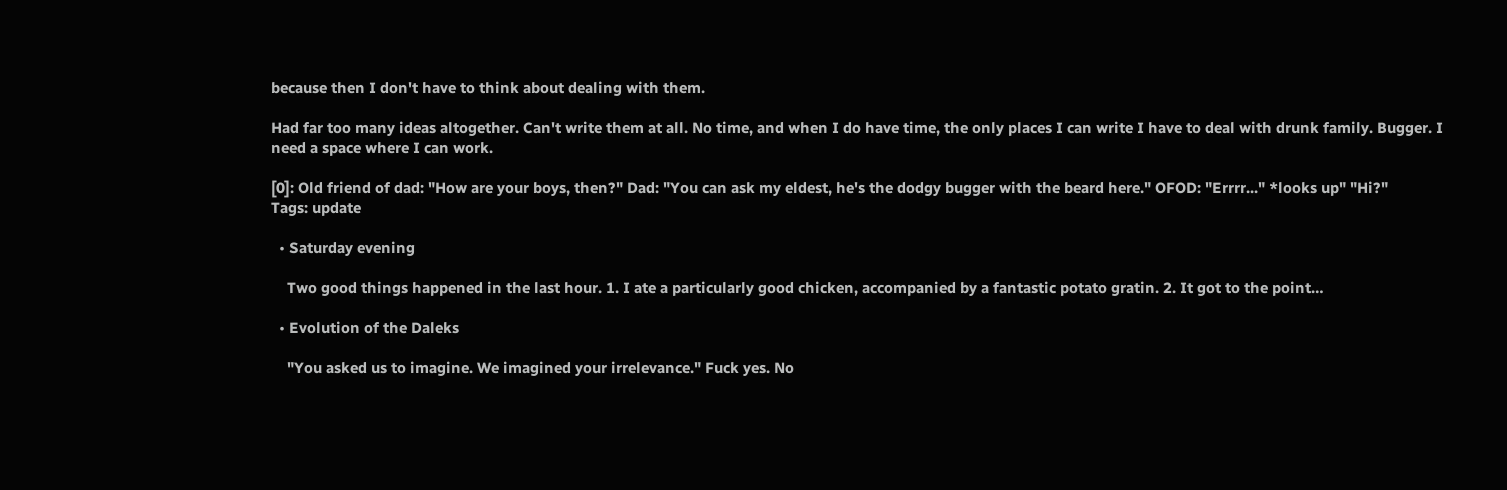because then I don't have to think about dealing with them.

Had far too many ideas altogether. Can't write them at all. No time, and when I do have time, the only places I can write I have to deal with drunk family. Bugger. I need a space where I can work.

[0]: Old friend of dad: "How are your boys, then?" Dad: "You can ask my eldest, he's the dodgy bugger with the beard here." OFOD: "Errrr..." *looks up" "Hi?"
Tags: update

  • Saturday evening

    Two good things happened in the last hour. 1. I ate a particularly good chicken, accompanied by a fantastic potato gratin. 2. It got to the point…

  • Evolution of the Daleks

    "You asked us to imagine. We imagined your irrelevance." Fuck yes. No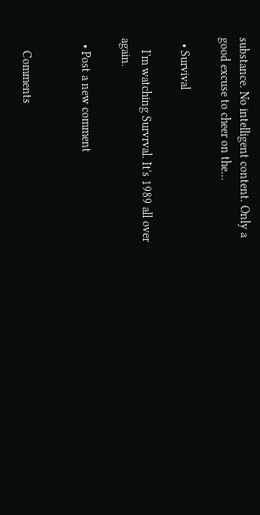substance. No intelligent content. Only a good excuse to cheer on the…

  • Survival

    I'm watching Survrval. It's 1989 all over again.

  • Post a new comment


    Comments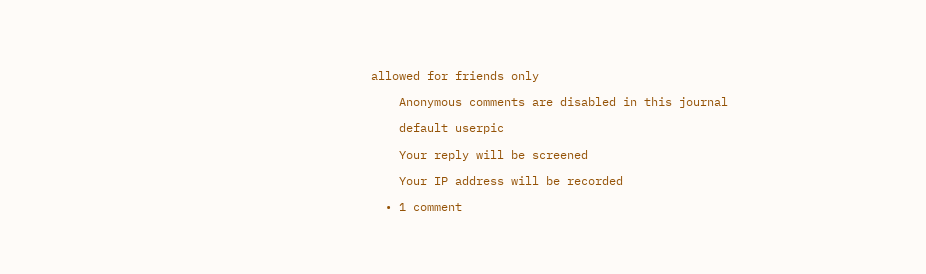allowed for friends only

    Anonymous comments are disabled in this journal

    default userpic

    Your reply will be screened

    Your IP address will be recorded

  • 1 comment